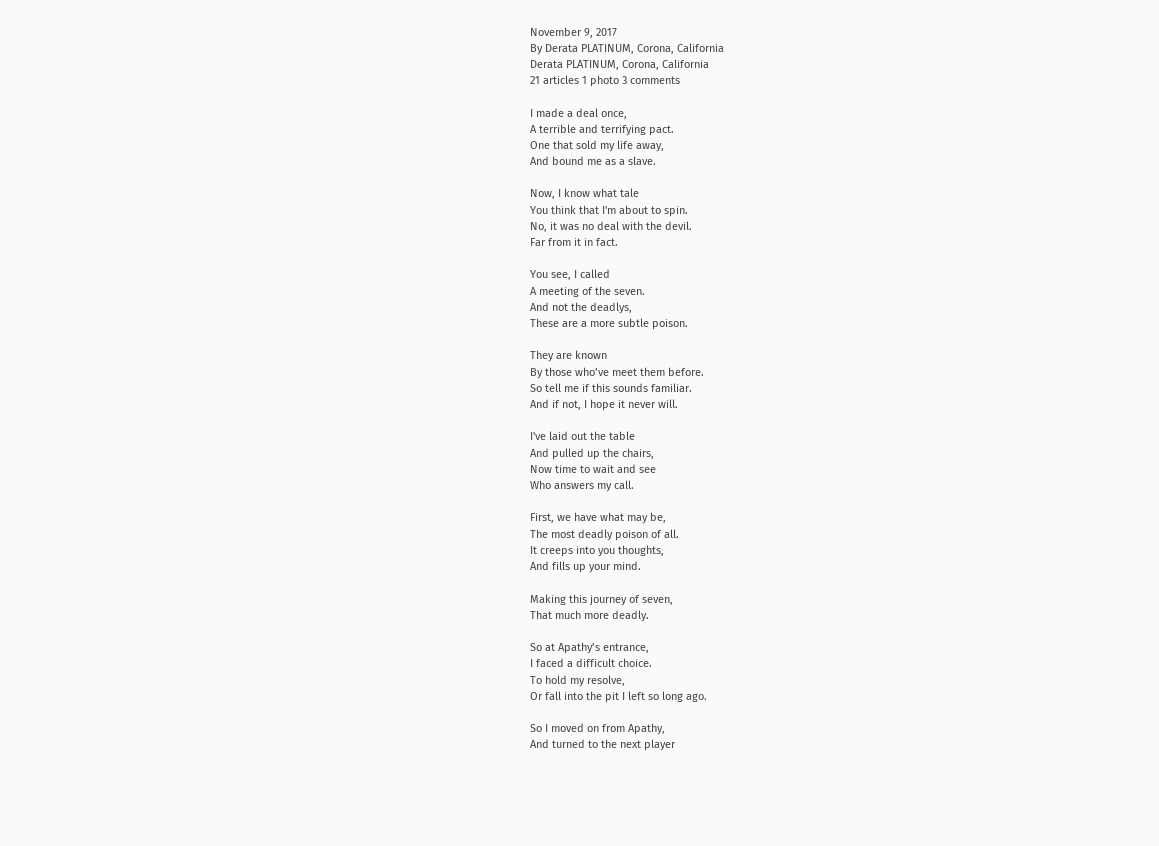November 9, 2017
By Derata PLATINUM, Corona, California
Derata PLATINUM, Corona, California
21 articles 1 photo 3 comments

I made a deal once,
A terrible and terrifying pact.
One that sold my life away,
And bound me as a slave.

Now, I know what tale
You think that I'm about to spin.
No, it was no deal with the devil.
Far from it in fact.

You see, I called
A meeting of the seven.
And not the deadlys,
These are a more subtle poison.

They are known
By those who’ve meet them before.
So tell me if this sounds familiar.
And if not, I hope it never will.

I've laid out the table
And pulled up the chairs,
Now time to wait and see
Who answers my call.

First, we have what may be,
The most deadly poison of all.
It creeps into you thoughts,
And fills up your mind.

Making this journey of seven,
That much more deadly.

So at Apathy’s entrance,
I faced a difficult choice.
To hold my resolve,
Or fall into the pit I left so long ago.

So I moved on from Apathy,
And turned to the next player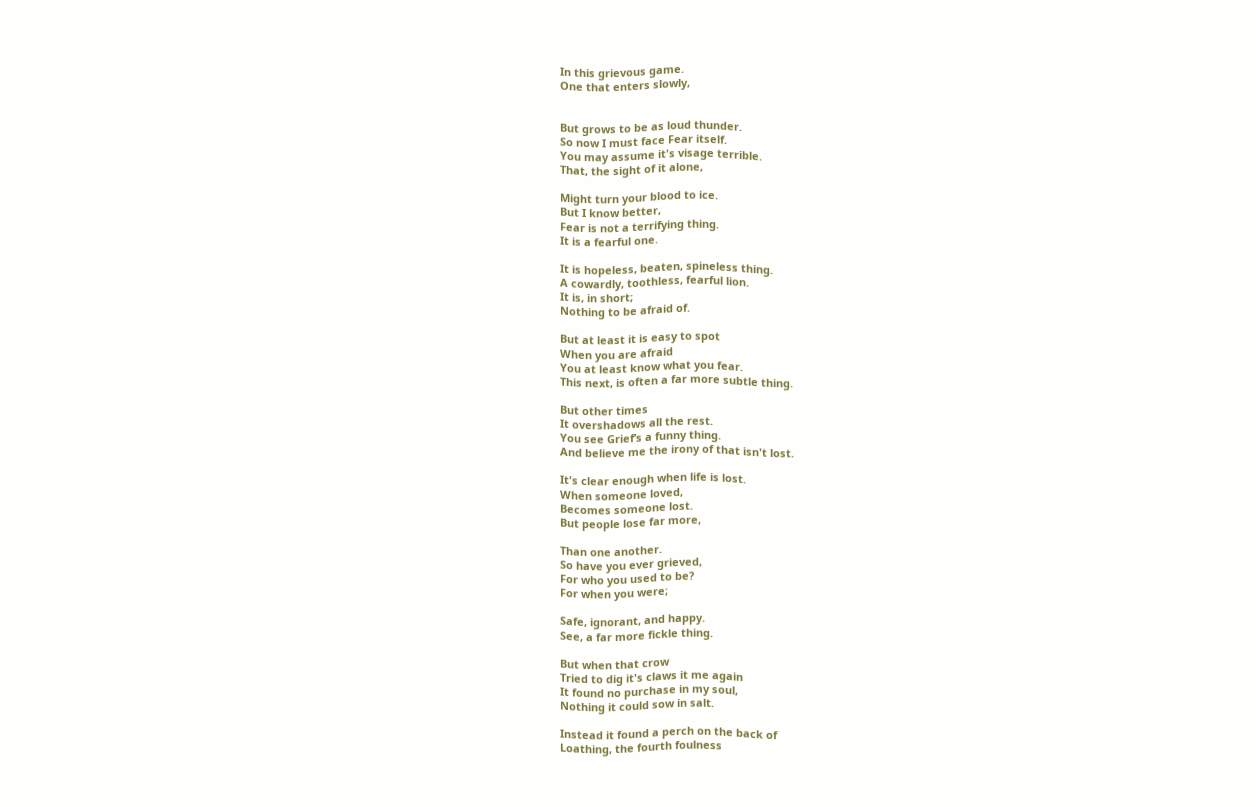In this grievous game.
One that enters slowly,


But grows to be as loud thunder.
So now I must face Fear itself.
You may assume it's visage terrible.
That, the sight of it alone,

Might turn your blood to ice.
But I know better,
Fear is not a terrifying thing.
It is a fearful one.

It is hopeless, beaten, spineless thing.
A cowardly, toothless, fearful lion.
It is, in short;
Nothing to be afraid of.

But at least it is easy to spot
When you are afraid
You at least know what you fear.
This next, is often a far more subtle thing.

But other times
It overshadows all the rest.
You see Grief’s a funny thing.
And believe me the irony of that isn't lost.

It's clear enough when life is lost.
When someone loved,
Becomes someone lost.
But people lose far more,

Than one another.
So have you ever grieved,
For who you used to be?
For when you were;

Safe, ignorant, and happy.
See, a far more fickle thing.

But when that crow
Tried to dig it's claws it me again
It found no purchase in my soul,
Nothing it could sow in salt.

Instead it found a perch on the back of
Loathing, the fourth foulness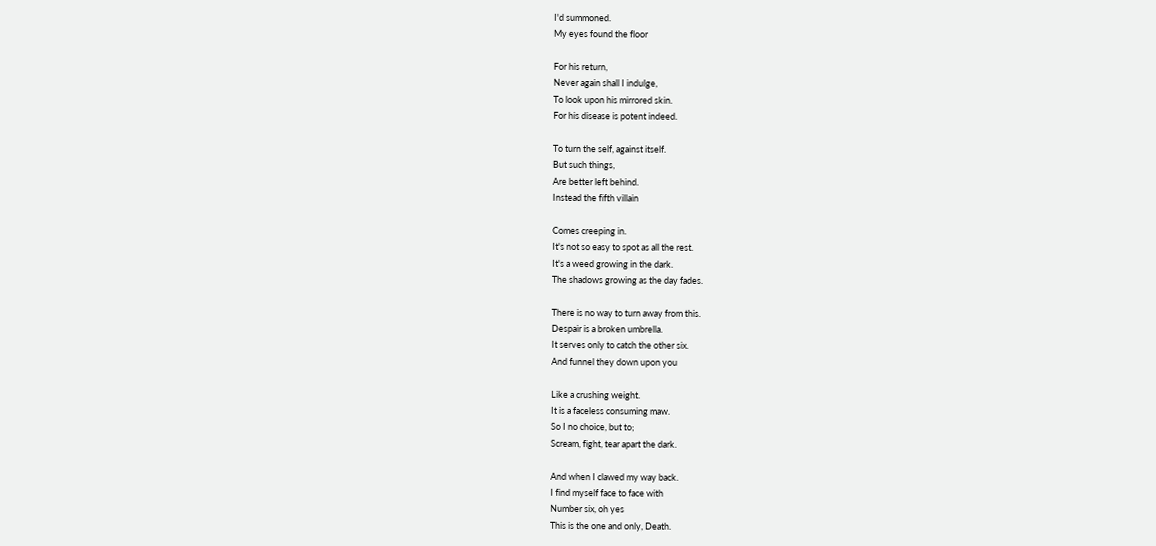I'd summoned.
My eyes found the floor

For his return,
Never again shall I indulge,
To look upon his mirrored skin.
For his disease is potent indeed.

To turn the self, against itself.
But such things,
Are better left behind.
Instead the fifth villain

Comes creeping in.
It's not so easy to spot as all the rest.
It's a weed growing in the dark.
The shadows growing as the day fades.

There is no way to turn away from this.
Despair is a broken umbrella.
It serves only to catch the other six.
And funnel they down upon you

Like a crushing weight.
It is a faceless consuming maw.
So I no choice, but to;
Scream, fight, tear apart the dark.

And when I clawed my way back.
I find myself face to face with
Number six, oh yes
This is the one and only, Death.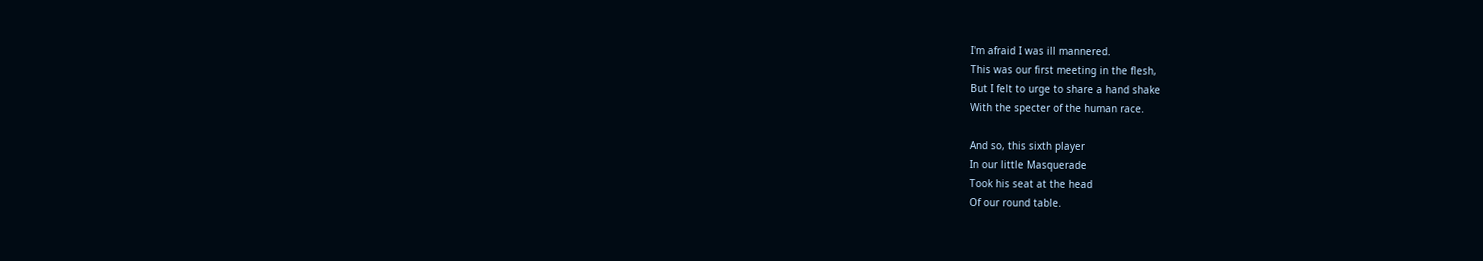I'm afraid I was ill mannered.
This was our first meeting in the flesh,
But I felt to urge to share a hand shake
With the specter of the human race.

And so, this sixth player
In our little Masquerade
Took his seat at the head
Of our round table.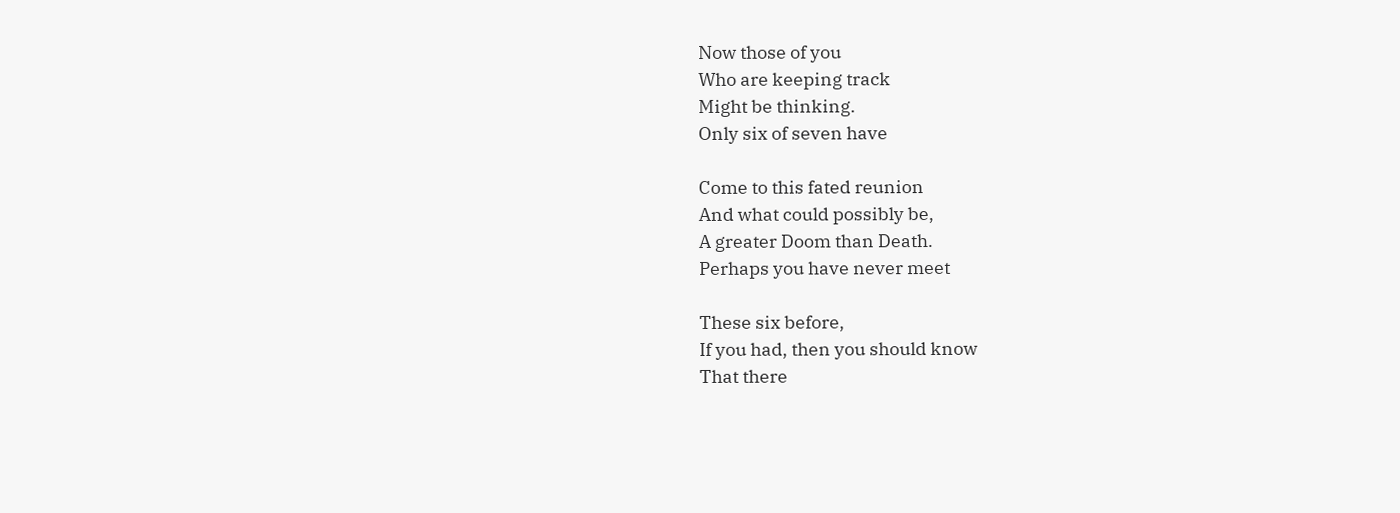Now those of you
Who are keeping track
Might be thinking.
Only six of seven have

Come to this fated reunion
And what could possibly be,
A greater Doom than Death.
Perhaps you have never meet

These six before,
If you had, then you should know
That there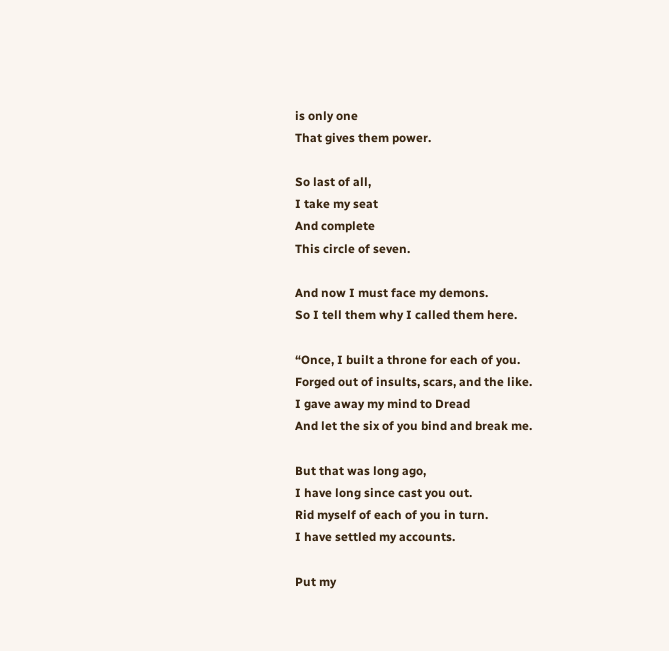is only one
That gives them power.

So last of all,
I take my seat
And complete
This circle of seven.

And now I must face my demons.
So I tell them why I called them here.

“Once, I built a throne for each of you.
Forged out of insults, scars, and the like.
I gave away my mind to Dread
And let the six of you bind and break me.

But that was long ago,
I have long since cast you out.
Rid myself of each of you in turn.
I have settled my accounts.

Put my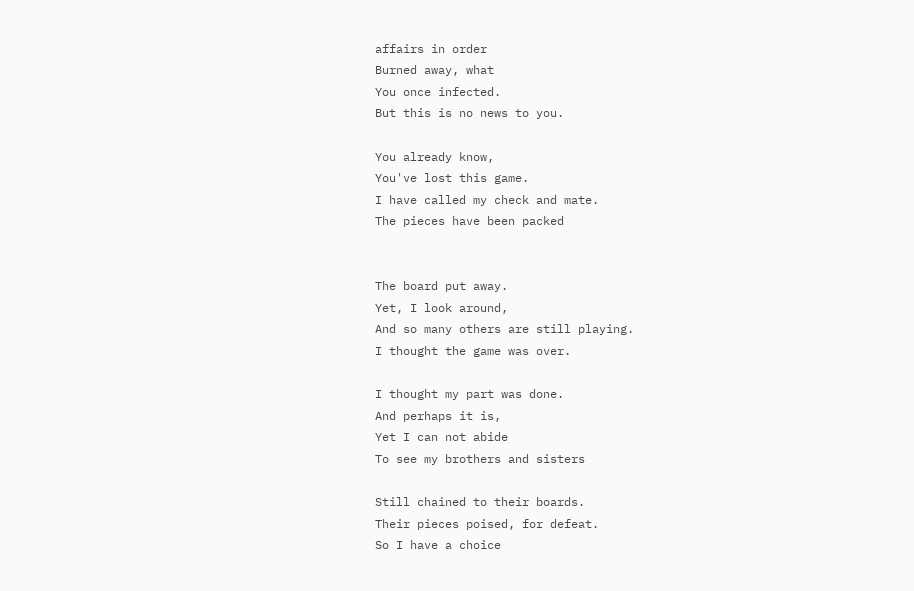affairs in order
Burned away, what
You once infected.
But this is no news to you.

You already know,
You've lost this game.
I have called my check and mate.
The pieces have been packed


The board put away.
Yet, I look around,
And so many others are still playing.
I thought the game was over.

I thought my part was done.
And perhaps it is,
Yet I can not abide
To see my brothers and sisters

Still chained to their boards.
Their pieces poised, for defeat.
So I have a choice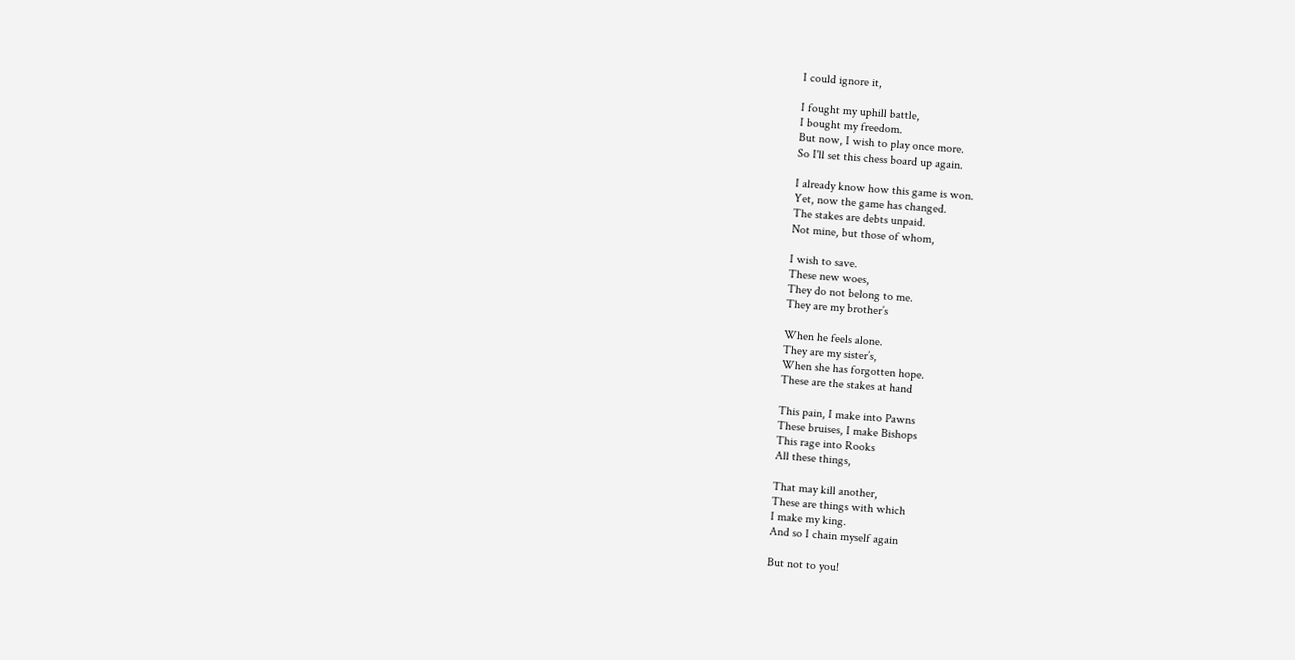I could ignore it,

I fought my uphill battle,
I bought my freedom.
But now, I wish to play once more.
So I'll set this chess board up again.

I already know how this game is won.
Yet, now the game has changed.
The stakes are debts unpaid.
Not mine, but those of whom,

I wish to save.
These new woes,
They do not belong to me.
They are my brother’s

When he feels alone.
They are my sister’s,
When she has forgotten hope.
These are the stakes at hand

This pain, I make into Pawns
These bruises, I make Bishops
This rage into Rooks
All these things,

That may kill another,
These are things with which
I make my king.
And so I chain myself again

But not to you!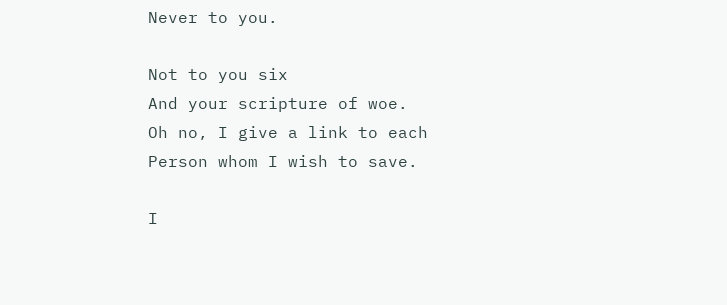Never to you.

Not to you six
And your scripture of woe.
Oh no, I give a link to each
Person whom I wish to save.

I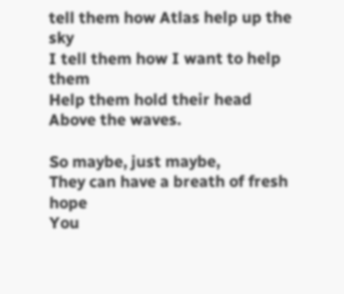tell them how Atlas help up the sky
I tell them how I want to help them
Help them hold their head
Above the waves.

So maybe, just maybe,
They can have a breath of fresh hope
You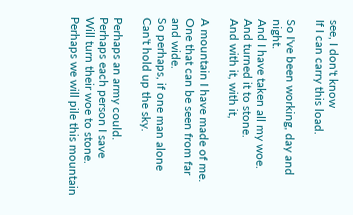see, I don't know
If I can carry this load.

So I've been working, day and night.
And I have taken all my woe.
And turned it to stone.
And with it, with it,

A mountain I have made of me.
One that can be seen from far and wide.
So perhaps, if one man alone
Can't hold up the sky.

Perhaps an army could.
Perhaps each person I save
Will turn their woe to stone.
Perhaps we will pile this mountain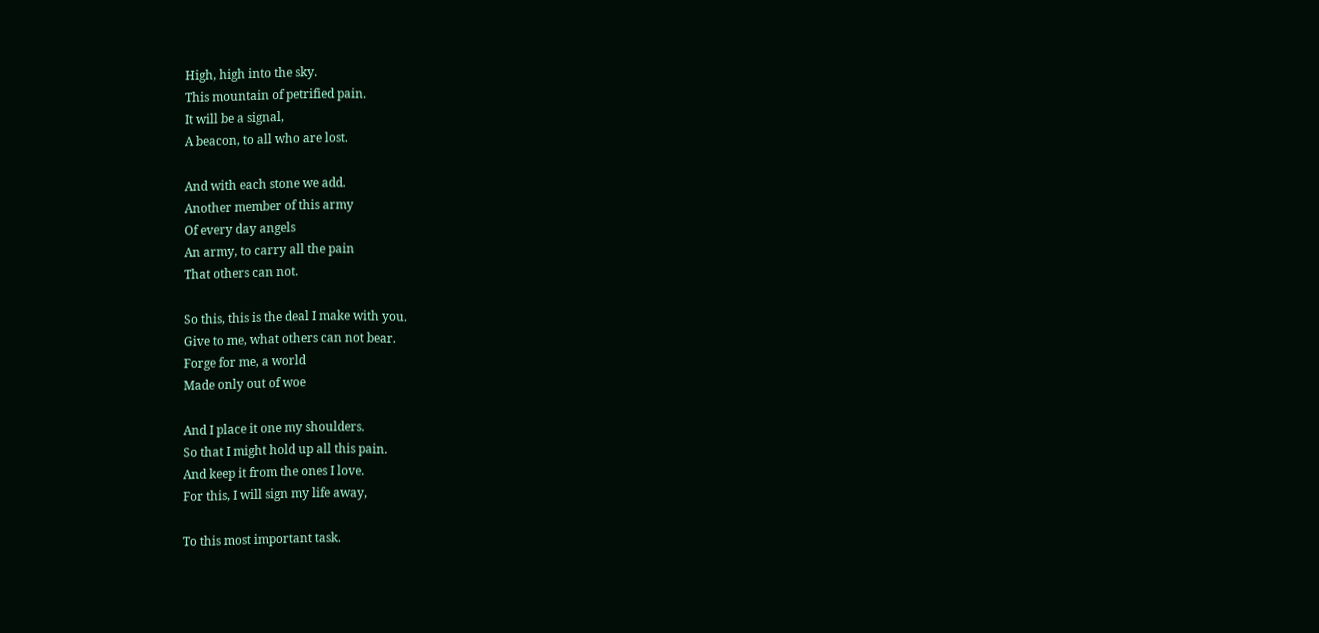High, high into the sky.
This mountain of petrified pain.
It will be a signal,
A beacon, to all who are lost.

And with each stone we add.
Another member of this army
Of every day angels
An army, to carry all the pain
That others can not.

So this, this is the deal I make with you.
Give to me, what others can not bear.
Forge for me, a world
Made only out of woe

And I place it one my shoulders.
So that I might hold up all this pain.
And keep it from the ones I love.
For this, I will sign my life away,

To this most important task.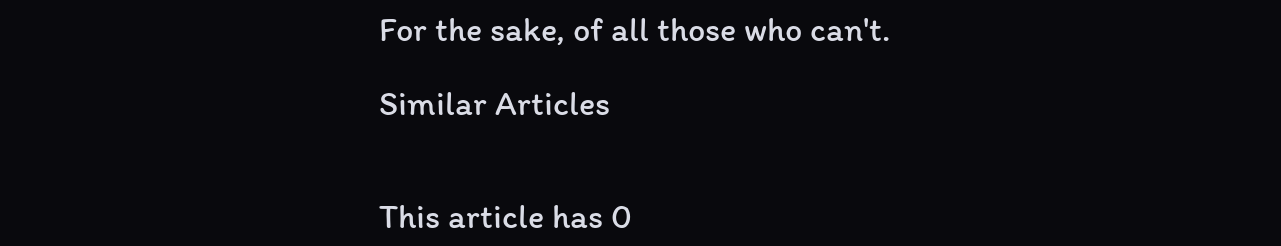For the sake, of all those who can't.

Similar Articles


This article has 0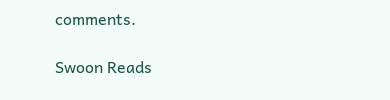comments.

Swoon Reads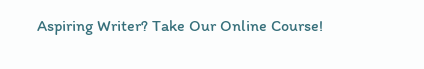Aspiring Writer? Take Our Online Course!